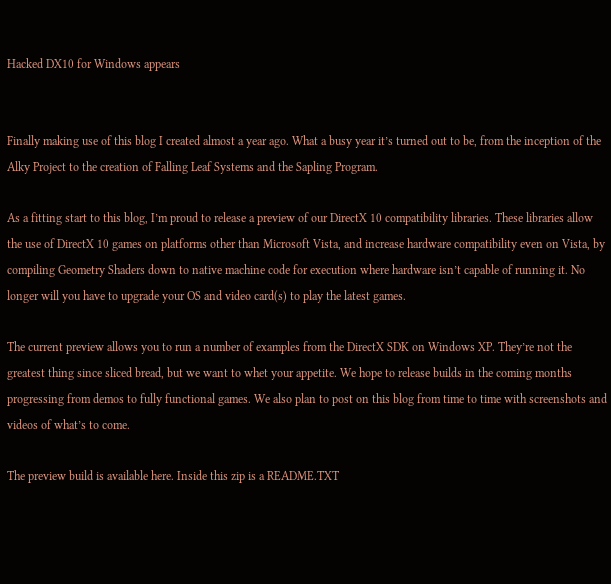Hacked DX10 for Windows appears


Finally making use of this blog I created almost a year ago. What a busy year it’s turned out to be, from the inception of the Alky Project to the creation of Falling Leaf Systems and the Sapling Program.

As a fitting start to this blog, I’m proud to release a preview of our DirectX 10 compatibility libraries. These libraries allow the use of DirectX 10 games on platforms other than Microsoft Vista, and increase hardware compatibility even on Vista, by compiling Geometry Shaders down to native machine code for execution where hardware isn’t capable of running it. No longer will you have to upgrade your OS and video card(s) to play the latest games.

The current preview allows you to run a number of examples from the DirectX SDK on Windows XP. They’re not the greatest thing since sliced bread, but we want to whet your appetite. We hope to release builds in the coming months progressing from demos to fully functional games. We also plan to post on this blog from time to time with screenshots and videos of what’s to come.

The preview build is available here. Inside this zip is a README.TXT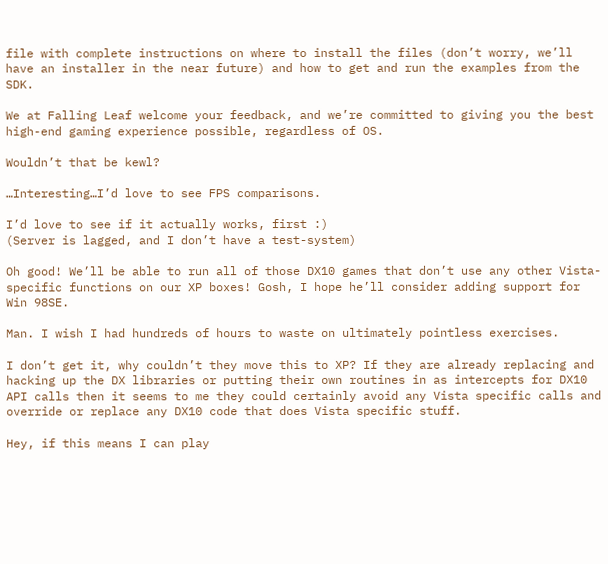file with complete instructions on where to install the files (don’t worry, we’ll have an installer in the near future) and how to get and run the examples from the SDK.

We at Falling Leaf welcome your feedback, and we’re committed to giving you the best high-end gaming experience possible, regardless of OS.

Wouldn’t that be kewl?

…Interesting…I’d love to see FPS comparisons.

I’d love to see if it actually works, first :)
(Server is lagged, and I don’t have a test-system)

Oh good! We’ll be able to run all of those DX10 games that don’t use any other Vista-specific functions on our XP boxes! Gosh, I hope he’ll consider adding support for Win 98SE.

Man. I wish I had hundreds of hours to waste on ultimately pointless exercises.

I don’t get it, why couldn’t they move this to XP? If they are already replacing and hacking up the DX libraries or putting their own routines in as intercepts for DX10 API calls then it seems to me they could certainly avoid any Vista specific calls and override or replace any DX10 code that does Vista specific stuff.

Hey, if this means I can play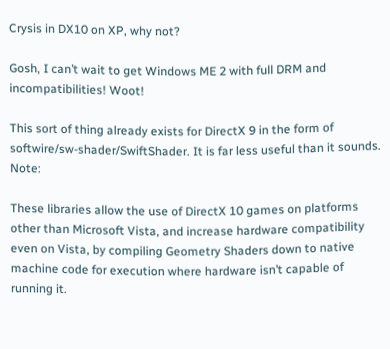Crysis in DX10 on XP, why not?

Gosh, I can’t wait to get Windows ME 2 with full DRM and incompatibilities! Woot!

This sort of thing already exists for DirectX 9 in the form of softwire/sw-shader/SwiftShader. It is far less useful than it sounds. Note:

These libraries allow the use of DirectX 10 games on platforms other than Microsoft Vista, and increase hardware compatibility even on Vista, by compiling Geometry Shaders down to native machine code for execution where hardware isn’t capable of running it.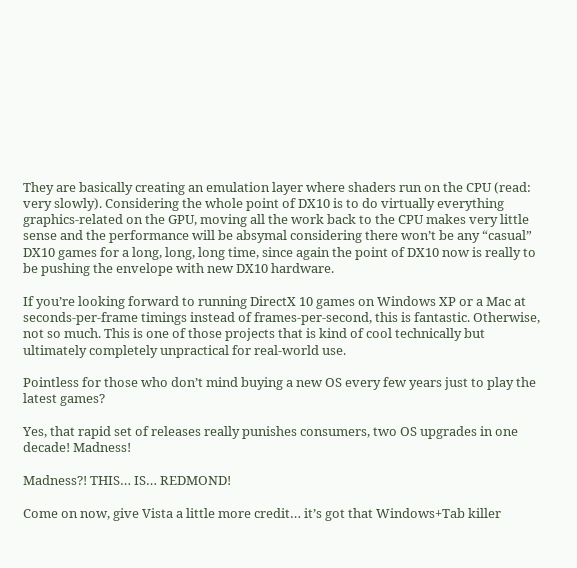They are basically creating an emulation layer where shaders run on the CPU (read: very slowly). Considering the whole point of DX10 is to do virtually everything graphics-related on the GPU, moving all the work back to the CPU makes very little sense and the performance will be absymal considering there won’t be any “casual” DX10 games for a long, long, long time, since again the point of DX10 now is really to be pushing the envelope with new DX10 hardware.

If you’re looking forward to running DirectX 10 games on Windows XP or a Mac at seconds-per-frame timings instead of frames-per-second, this is fantastic. Otherwise, not so much. This is one of those projects that is kind of cool technically but ultimately completely unpractical for real-world use.

Pointless for those who don’t mind buying a new OS every few years just to play the latest games?

Yes, that rapid set of releases really punishes consumers, two OS upgrades in one decade! Madness!

Madness?! THIS… IS… REDMOND!

Come on now, give Vista a little more credit… it’s got that Windows+Tab killer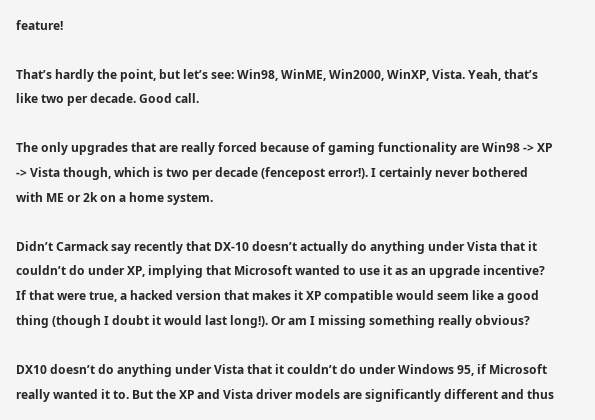feature!

That’s hardly the point, but let’s see: Win98, WinME, Win2000, WinXP, Vista. Yeah, that’s like two per decade. Good call.

The only upgrades that are really forced because of gaming functionality are Win98 -> XP -> Vista though, which is two per decade (fencepost error!). I certainly never bothered with ME or 2k on a home system.

Didn’t Carmack say recently that DX-10 doesn’t actually do anything under Vista that it couldn’t do under XP, implying that Microsoft wanted to use it as an upgrade incentive? If that were true, a hacked version that makes it XP compatible would seem like a good thing (though I doubt it would last long!). Or am I missing something really obvious?

DX10 doesn’t do anything under Vista that it couldn’t do under Windows 95, if Microsoft really wanted it to. But the XP and Vista driver models are significantly different and thus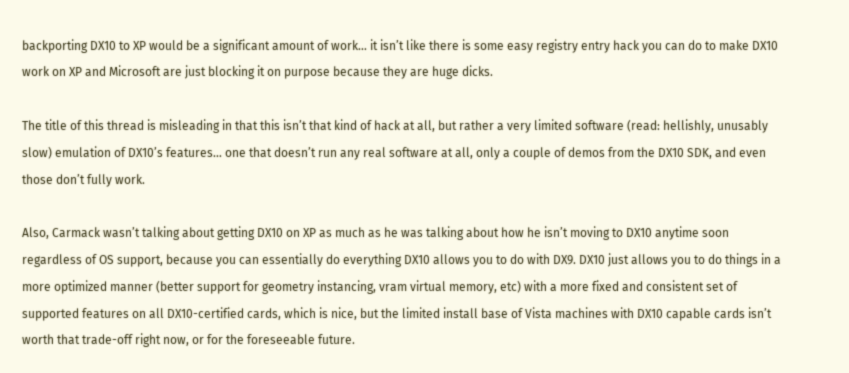backporting DX10 to XP would be a significant amount of work… it isn’t like there is some easy registry entry hack you can do to make DX10 work on XP and Microsoft are just blocking it on purpose because they are huge dicks.

The title of this thread is misleading in that this isn’t that kind of hack at all, but rather a very limited software (read: hellishly, unusably slow) emulation of DX10’s features… one that doesn’t run any real software at all, only a couple of demos from the DX10 SDK, and even those don’t fully work.

Also, Carmack wasn’t talking about getting DX10 on XP as much as he was talking about how he isn’t moving to DX10 anytime soon regardless of OS support, because you can essentially do everything DX10 allows you to do with DX9. DX10 just allows you to do things in a more optimized manner (better support for geometry instancing, vram virtual memory, etc) with a more fixed and consistent set of supported features on all DX10-certified cards, which is nice, but the limited install base of Vista machines with DX10 capable cards isn’t worth that trade-off right now, or for the foreseeable future.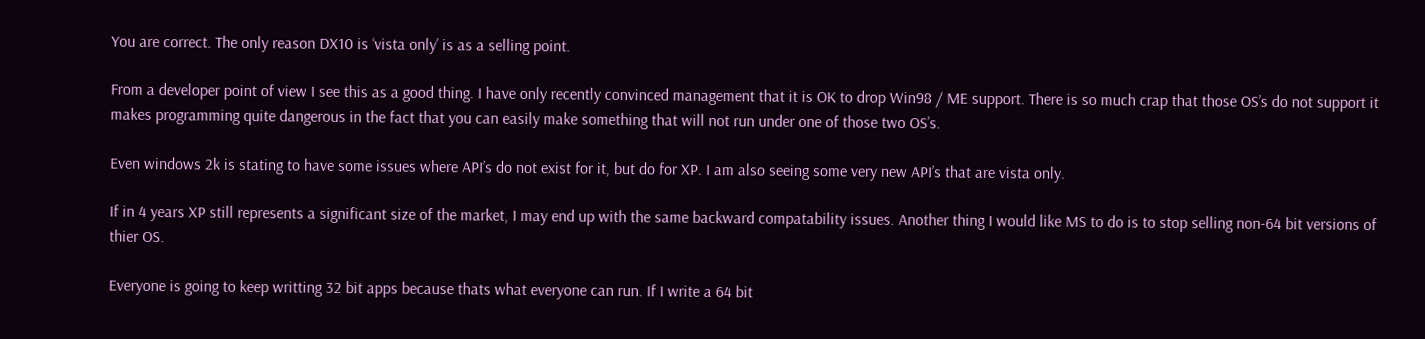You are correct. The only reason DX10 is ‘vista only’ is as a selling point.

From a developer point of view I see this as a good thing. I have only recently convinced management that it is OK to drop Win98 / ME support. There is so much crap that those OS’s do not support it makes programming quite dangerous in the fact that you can easily make something that will not run under one of those two OS’s.

Even windows 2k is stating to have some issues where API’s do not exist for it, but do for XP. I am also seeing some very new API’s that are vista only.

If in 4 years XP still represents a significant size of the market, I may end up with the same backward compatability issues. Another thing I would like MS to do is to stop selling non-64 bit versions of thier OS.

Everyone is going to keep writting 32 bit apps because thats what everyone can run. If I write a 64 bit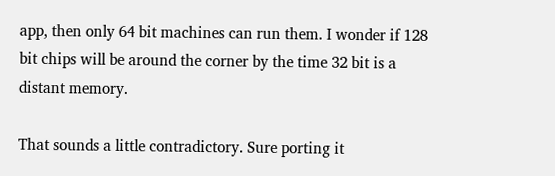app, then only 64 bit machines can run them. I wonder if 128 bit chips will be around the corner by the time 32 bit is a distant memory.

That sounds a little contradictory. Sure porting it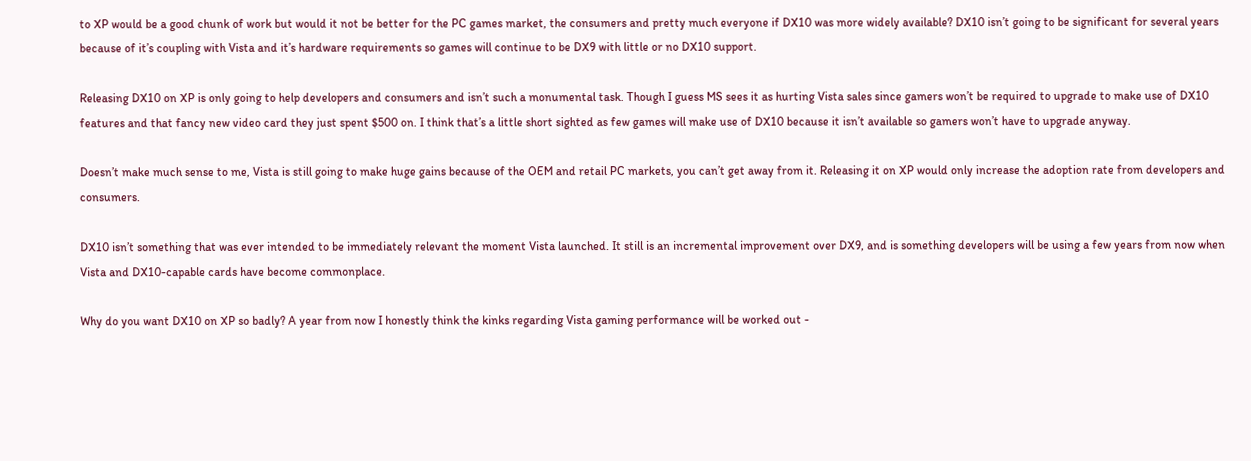to XP would be a good chunk of work but would it not be better for the PC games market, the consumers and pretty much everyone if DX10 was more widely available? DX10 isn’t going to be significant for several years because of it’s coupling with Vista and it’s hardware requirements so games will continue to be DX9 with little or no DX10 support.

Releasing DX10 on XP is only going to help developers and consumers and isn’t such a monumental task. Though I guess MS sees it as hurting Vista sales since gamers won’t be required to upgrade to make use of DX10 features and that fancy new video card they just spent $500 on. I think that’s a little short sighted as few games will make use of DX10 because it isn’t available so gamers won’t have to upgrade anyway.

Doesn’t make much sense to me, Vista is still going to make huge gains because of the OEM and retail PC markets, you can’t get away from it. Releasing it on XP would only increase the adoption rate from developers and consumers.

DX10 isn’t something that was ever intended to be immediately relevant the moment Vista launched. It still is an incremental improvement over DX9, and is something developers will be using a few years from now when Vista and DX10-capable cards have become commonplace.

Why do you want DX10 on XP so badly? A year from now I honestly think the kinks regarding Vista gaming performance will be worked out -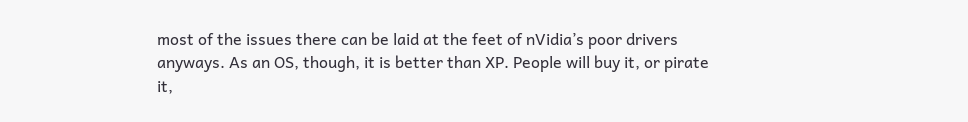most of the issues there can be laid at the feet of nVidia’s poor drivers anyways. As an OS, though, it is better than XP. People will buy it, or pirate it,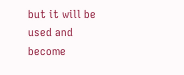but it will be used and become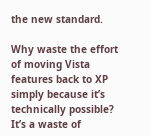the new standard.

Why waste the effort of moving Vista features back to XP simply because it’s technically possible? It’s a waste of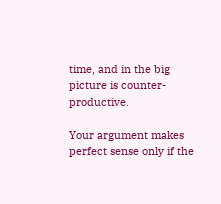time, and in the big picture is counter-productive.

Your argument makes perfect sense only if the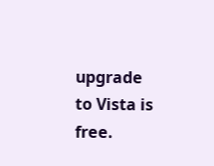upgrade to Vista is free.